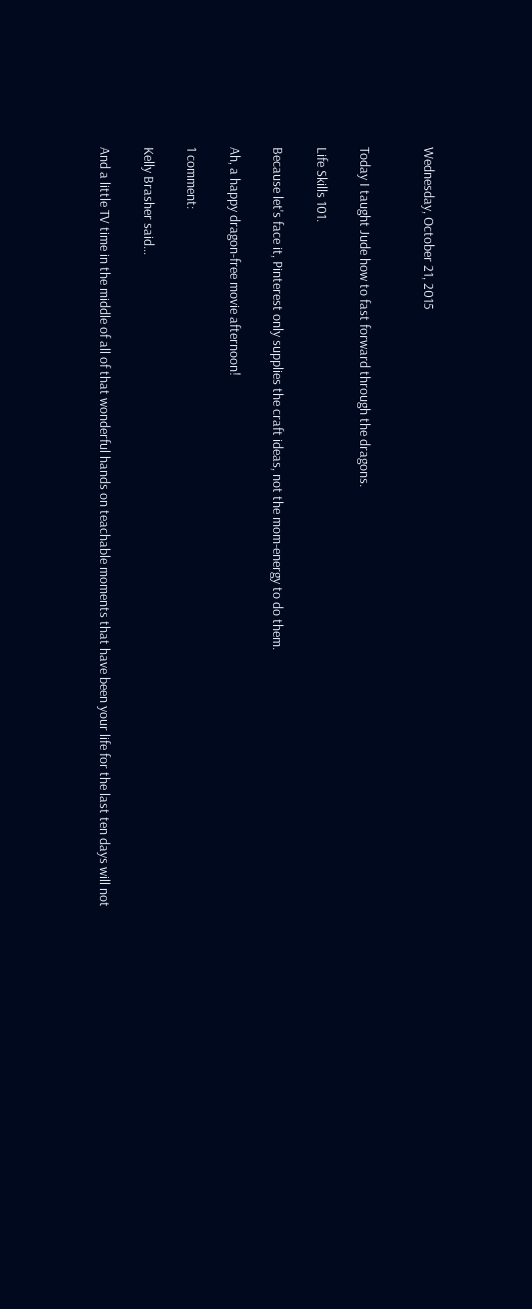Wednesday, October 21, 2015


Today I taught Jude how to fast forward through the dragons.

Life Skills 101.

Because let's face it, Pinterest only supplies the craft ideas, not the mom-energy to do them.

Ah, a happy dragon-free movie afternoon!

1 comment:

Kelly Brasher said...

And a little TV time in the middle of all of that wonderful hands on teachable moments that have been your life for the last ten days will not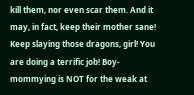kill them, nor even scar them. And it may, in fact, keep their mother sane! Keep slaying those dragons, girl! You are doing a terrific job! Boy-mommying is NOT for the weak at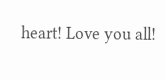heart! Love you all!